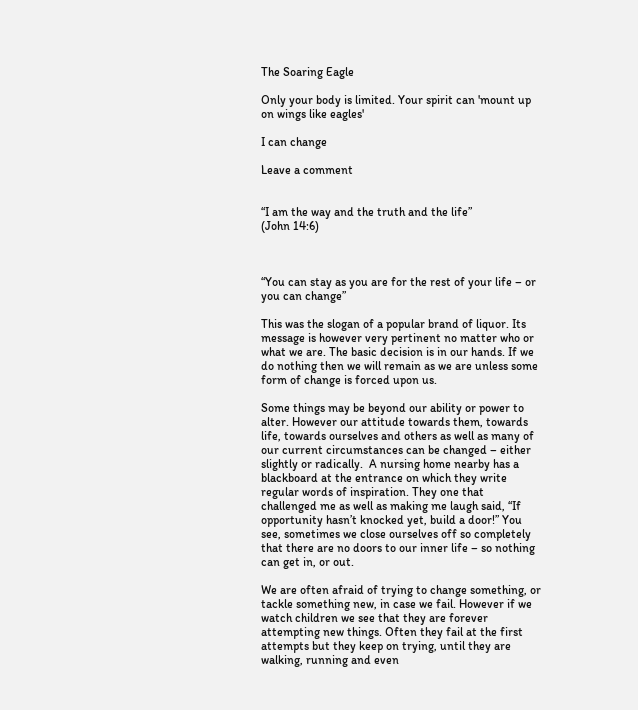The Soaring Eagle

Only your body is limited. Your spirit can 'mount up on wings like eagles'

I can change

Leave a comment


“I am the way and the truth and the life”
(John 14:6)



“You can stay as you are for the rest of your life – or you can change”

This was the slogan of a popular brand of liquor. Its message is however very pertinent no matter who or what we are. The basic decision is in our hands. If we do nothing then we will remain as we are unless some form of change is forced upon us.

Some things may be beyond our ability or power to alter. However our attitude towards them, towards life, towards ourselves and others as well as many of our current circumstances can be changed – either slightly or radically.  A nursing home nearby has a blackboard at the entrance on which they write regular words of inspiration. They one that challenged me as well as making me laugh said, “If opportunity hasn’t knocked yet, build a door!” You see, sometimes we close ourselves off so completely that there are no doors to our inner life – so nothing can get in, or out.

We are often afraid of trying to change something, or tackle something new, in case we fail. However if we watch children we see that they are forever attempting new things. Often they fail at the first attempts but they keep on trying, until they are walking, running and even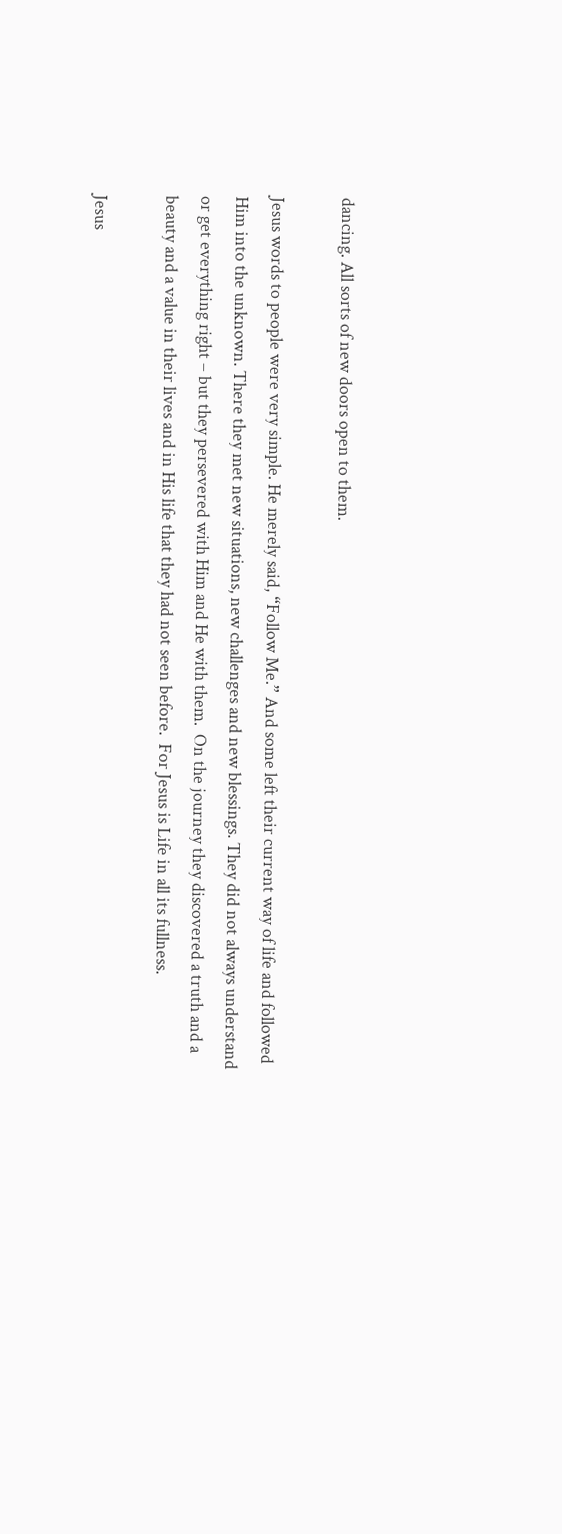dancing. All sorts of new doors open to them.

Jesus words to people were very simple. He merely said, “Follow Me.” And some left their current way of life and followed Him into the unknown. There they met new situations, new challenges and new blessings. They did not always understand or get everything right – but they persevered with Him and He with them.  On the journey they discovered a truth and a beauty and a value in their lives and in His life that they had not seen before.  For Jesus is Life in all its fullness.

Jesus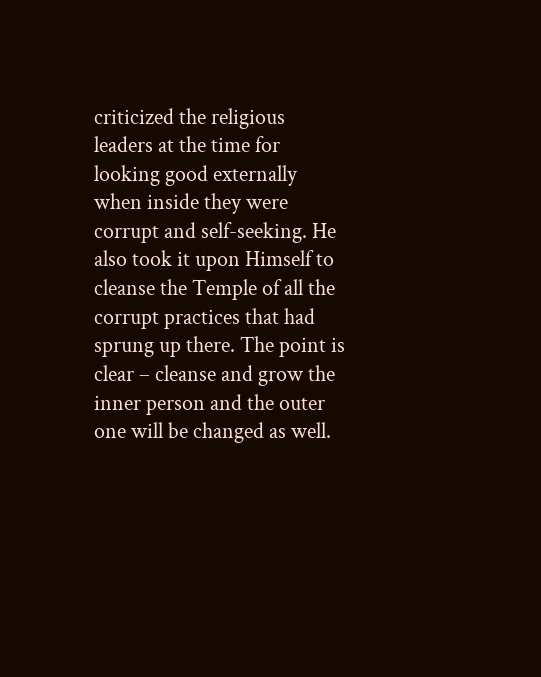criticized the religious leaders at the time for looking good externally when inside they were corrupt and self-seeking. He also took it upon Himself to cleanse the Temple of all the corrupt practices that had sprung up there. The point is clear – cleanse and grow the inner person and the outer one will be changed as well.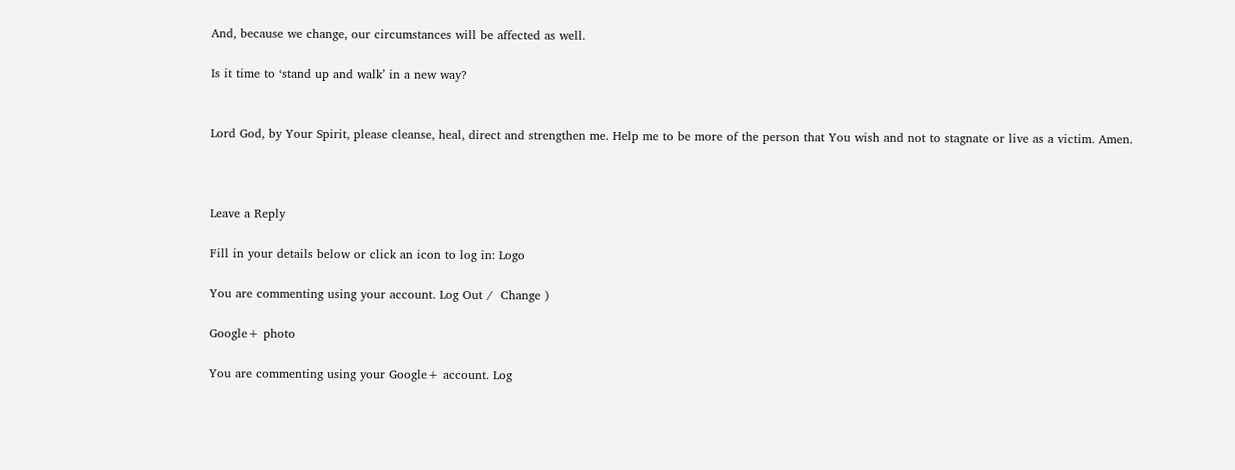And, because we change, our circumstances will be affected as well.

Is it time to ‘stand up and walk’ in a new way?


Lord God, by Your Spirit, please cleanse, heal, direct and strengthen me. Help me to be more of the person that You wish and not to stagnate or live as a victim. Amen.



Leave a Reply

Fill in your details below or click an icon to log in: Logo

You are commenting using your account. Log Out /  Change )

Google+ photo

You are commenting using your Google+ account. Log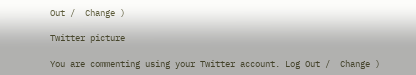Out /  Change )

Twitter picture

You are commenting using your Twitter account. Log Out /  Change )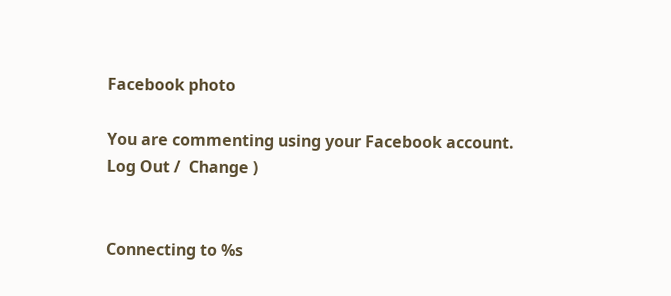Facebook photo

You are commenting using your Facebook account. Log Out /  Change )


Connecting to %s